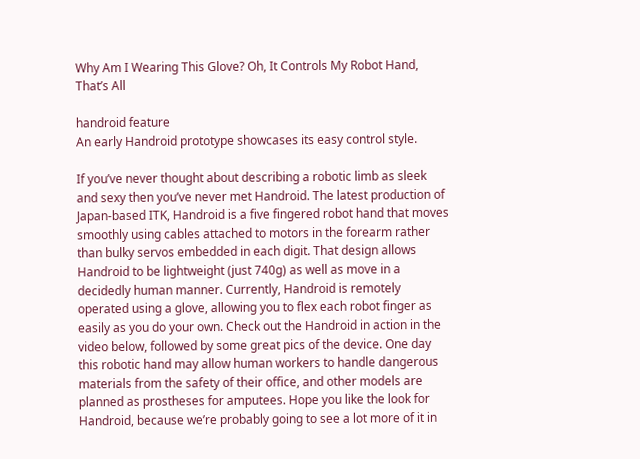Why Am I Wearing This Glove? Oh, It Controls My Robot Hand, That’s All

handroid feature
An early Handroid prototype showcases its easy control style.

If you’ve never thought about describing a robotic limb as sleek and sexy then you’ve never met Handroid. The latest production of Japan-based ITK, Handroid is a five fingered robot hand that moves smoothly using cables attached to motors in the forearm rather than bulky servos embedded in each digit. That design allows Handroid to be lightweight (just 740g) as well as move in a decidedly human manner. Currently, Handroid is remotely operated using a glove, allowing you to flex each robot finger as easily as you do your own. Check out the Handroid in action in the video below, followed by some great pics of the device. One day this robotic hand may allow human workers to handle dangerous materials from the safety of their office, and other models are planned as prostheses for amputees. Hope you like the look for Handroid, because we’re probably going to see a lot more of it in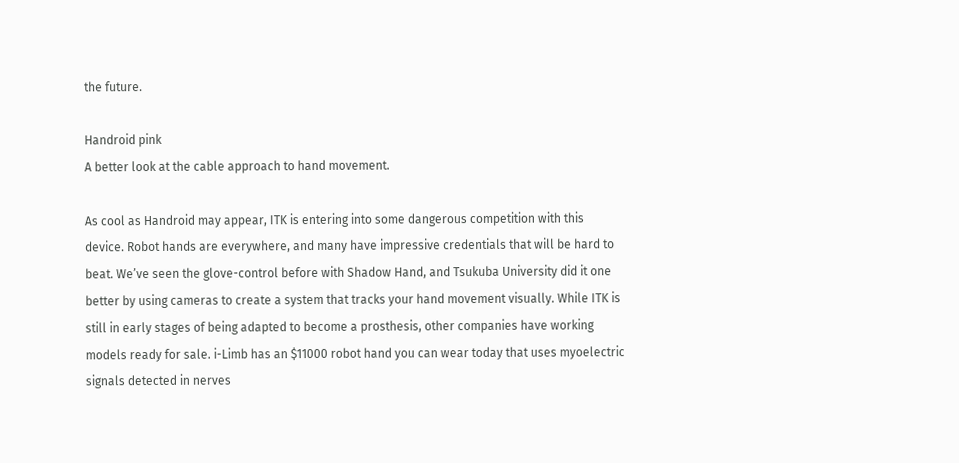the future.

Handroid pink
A better look at the cable approach to hand movement.

As cool as Handroid may appear, ITK is entering into some dangerous competition with this device. Robot hands are everywhere, and many have impressive credentials that will be hard to beat. We’ve seen the glove-control before with Shadow Hand, and Tsukuba University did it one better by using cameras to create a system that tracks your hand movement visually. While ITK is still in early stages of being adapted to become a prosthesis, other companies have working models ready for sale. i-Limb has an $11000 robot hand you can wear today that uses myoelectric signals detected in nerves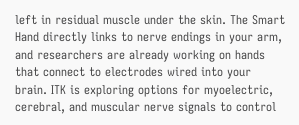left in residual muscle under the skin. The Smart Hand directly links to nerve endings in your arm, and researchers are already working on hands that connect to electrodes wired into your brain. ITK is exploring options for myoelectric, cerebral, and muscular nerve signals to control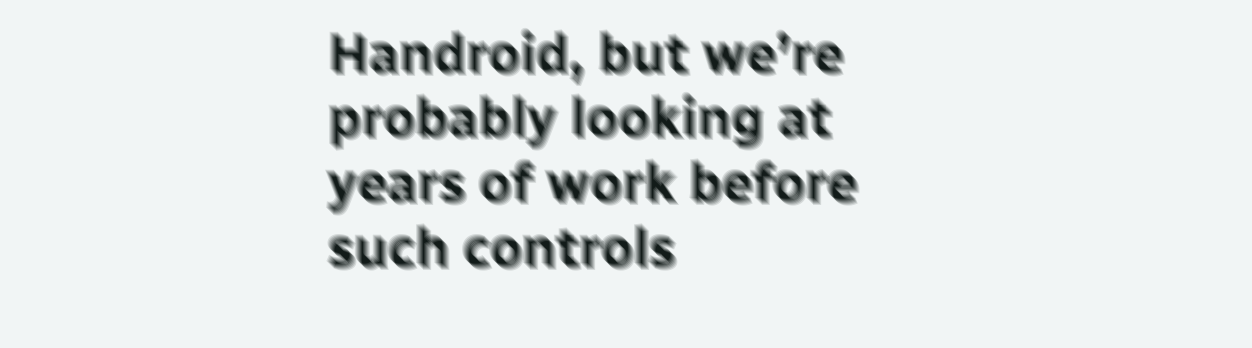Handroid, but we’re probably looking at years of work before such controls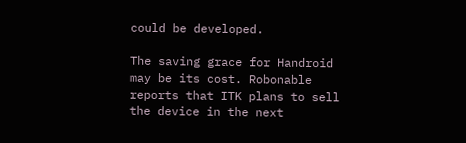could be developed.

The saving grace for Handroid may be its cost. Robonable reports that ITK plans to sell the device in the next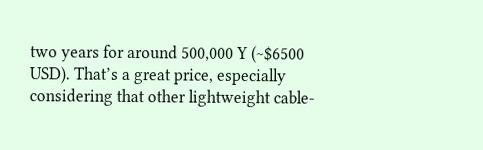two years for around 500,000 Y (~$6500 USD). That’s a great price, especially considering that other lightweight cable-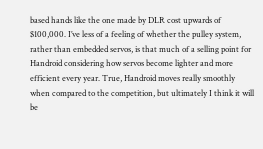based hands like the one made by DLR cost upwards of $100,000. I’ve less of a feeling of whether the pulley system, rather than embedded servos, is that much of a selling point for Handroid considering how servos become lighter and more efficient every year. True, Handroid moves really smoothly when compared to the competition, but ultimately I think it will be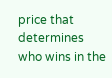price that determines who wins in the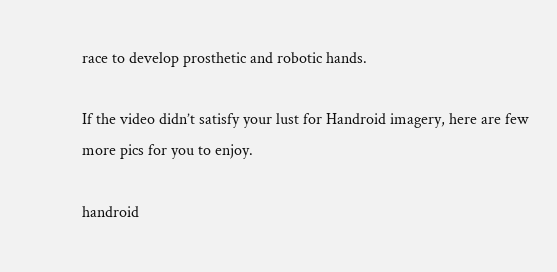race to develop prosthetic and robotic hands.

If the video didn’t satisfy your lust for Handroid imagery, here are few more pics for you to enjoy.

handroid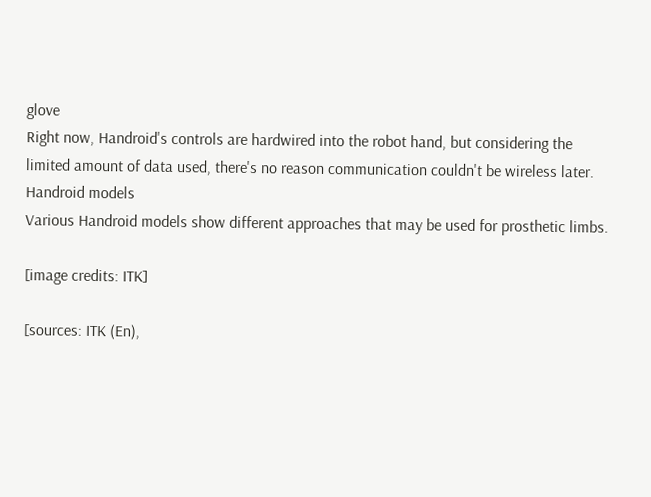glove
Right now, Handroid's controls are hardwired into the robot hand, but considering the limited amount of data used, there's no reason communication couldn't be wireless later.
Handroid models
Various Handroid models show different approaches that may be used for prosthetic limbs.

[image credits: ITK]

[sources: ITK (En),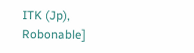ITK (Jp), Robonable]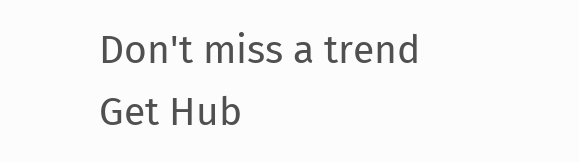Don't miss a trend
Get Hub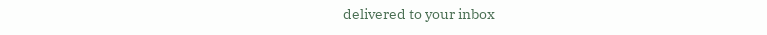delivered to your inbox